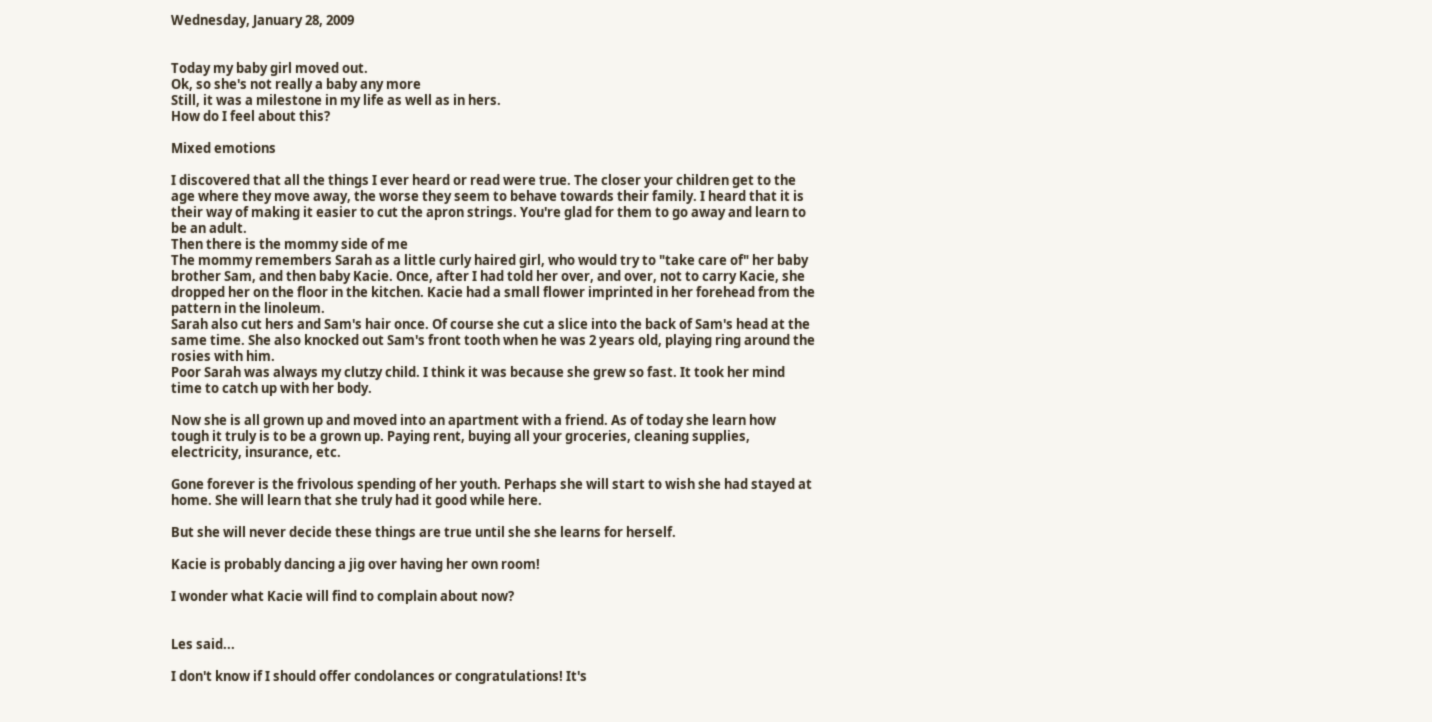Wednesday, January 28, 2009


Today my baby girl moved out.
Ok, so she's not really a baby any more
Still, it was a milestone in my life as well as in hers.
How do I feel about this?

Mixed emotions

I discovered that all the things I ever heard or read were true. The closer your children get to the age where they move away, the worse they seem to behave towards their family. I heard that it is their way of making it easier to cut the apron strings. You're glad for them to go away and learn to be an adult.
Then there is the mommy side of me
The mommy remembers Sarah as a little curly haired girl, who would try to "take care of" her baby brother Sam, and then baby Kacie. Once, after I had told her over, and over, not to carry Kacie, she dropped her on the floor in the kitchen. Kacie had a small flower imprinted in her forehead from the pattern in the linoleum.
Sarah also cut hers and Sam's hair once. Of course she cut a slice into the back of Sam's head at the same time. She also knocked out Sam's front tooth when he was 2 years old, playing ring around the rosies with him.
Poor Sarah was always my clutzy child. I think it was because she grew so fast. It took her mind time to catch up with her body.

Now she is all grown up and moved into an apartment with a friend. As of today she learn how tough it truly is to be a grown up. Paying rent, buying all your groceries, cleaning supplies, electricity, insurance, etc.

Gone forever is the frivolous spending of her youth. Perhaps she will start to wish she had stayed at home. She will learn that she truly had it good while here.

But she will never decide these things are true until she she learns for herself.

Kacie is probably dancing a jig over having her own room!

I wonder what Kacie will find to complain about now?


Les said...

I don't know if I should offer condolances or congratulations! It's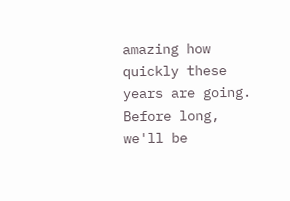amazing how quickly these years are going. Before long, we'll be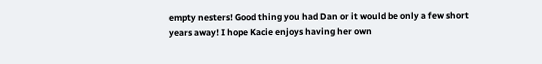empty nesters! Good thing you had Dan or it would be only a few short years away! I hope Kacie enjoys having her own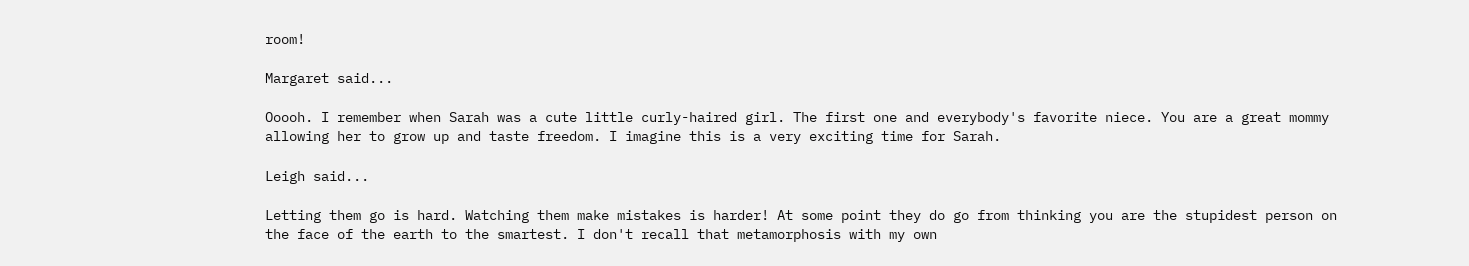room!

Margaret said...

Ooooh. I remember when Sarah was a cute little curly-haired girl. The first one and everybody's favorite niece. You are a great mommy allowing her to grow up and taste freedom. I imagine this is a very exciting time for Sarah.

Leigh said...

Letting them go is hard. Watching them make mistakes is harder! At some point they do go from thinking you are the stupidest person on the face of the earth to the smartest. I don't recall that metamorphosis with my own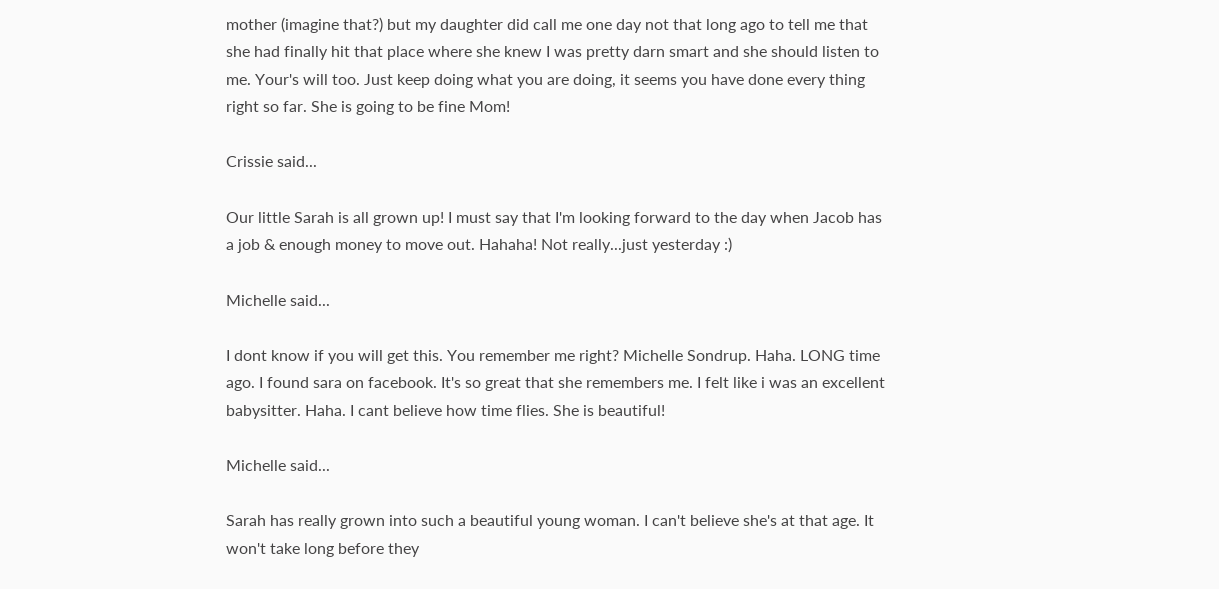mother (imagine that?) but my daughter did call me one day not that long ago to tell me that she had finally hit that place where she knew I was pretty darn smart and she should listen to me. Your's will too. Just keep doing what you are doing, it seems you have done every thing right so far. She is going to be fine Mom!

Crissie said...

Our little Sarah is all grown up! I must say that I'm looking forward to the day when Jacob has a job & enough money to move out. Hahaha! Not really...just yesterday :)

Michelle said...

I dont know if you will get this. You remember me right? Michelle Sondrup. Haha. LONG time ago. I found sara on facebook. It's so great that she remembers me. I felt like i was an excellent babysitter. Haha. I cant believe how time flies. She is beautiful!

Michelle said...

Sarah has really grown into such a beautiful young woman. I can't believe she's at that age. It won't take long before they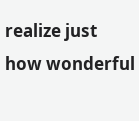realize just how wonderful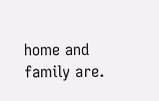home and family are.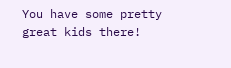You have some pretty great kids there!